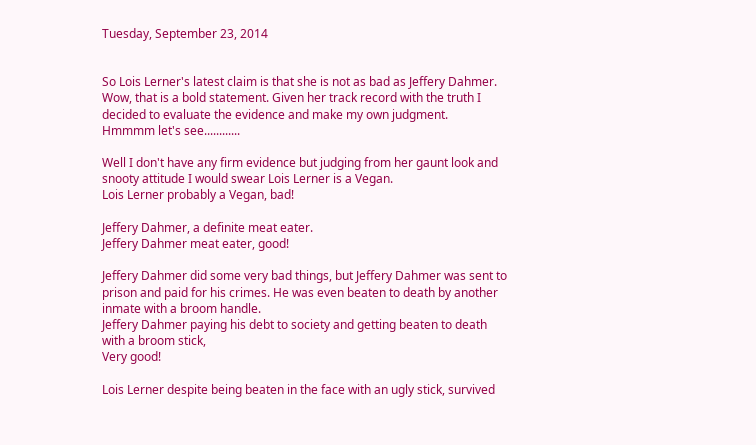Tuesday, September 23, 2014


So Lois Lerner's latest claim is that she is not as bad as Jeffery Dahmer.
Wow, that is a bold statement. Given her track record with the truth I decided to evaluate the evidence and make my own judgment.
Hmmmm let's see............

Well I don't have any firm evidence but judging from her gaunt look and snooty attitude I would swear Lois Lerner is a Vegan.
Lois Lerner probably a Vegan, bad!

Jeffery Dahmer, a definite meat eater.
Jeffery Dahmer meat eater, good!

Jeffery Dahmer did some very bad things, but Jeffery Dahmer was sent to prison and paid for his crimes. He was even beaten to death by another inmate with a broom handle.
Jeffery Dahmer paying his debt to society and getting beaten to death with a broom stick,
Very good!

Lois Lerner despite being beaten in the face with an ugly stick, survived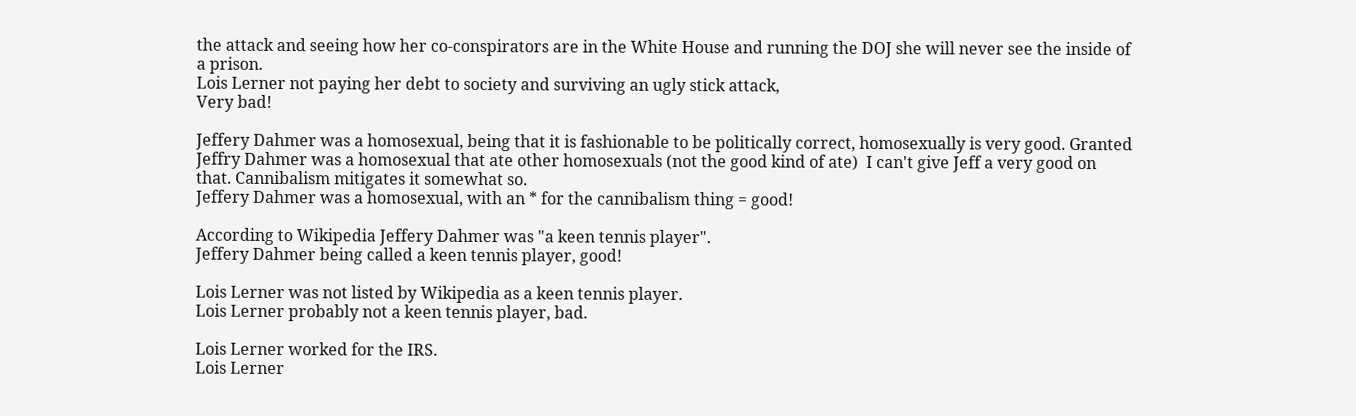the attack and seeing how her co-conspirators are in the White House and running the DOJ she will never see the inside of a prison.
Lois Lerner not paying her debt to society and surviving an ugly stick attack,
Very bad!

Jeffery Dahmer was a homosexual, being that it is fashionable to be politically correct, homosexually is very good. Granted Jeffry Dahmer was a homosexual that ate other homosexuals (not the good kind of ate)  I can't give Jeff a very good on that. Cannibalism mitigates it somewhat so.
Jeffery Dahmer was a homosexual, with an * for the cannibalism thing = good!

According to Wikipedia Jeffery Dahmer was "a keen tennis player".
Jeffery Dahmer being called a keen tennis player, good!

Lois Lerner was not listed by Wikipedia as a keen tennis player.
Lois Lerner probably not a keen tennis player, bad.

Lois Lerner worked for the IRS.
Lois Lerner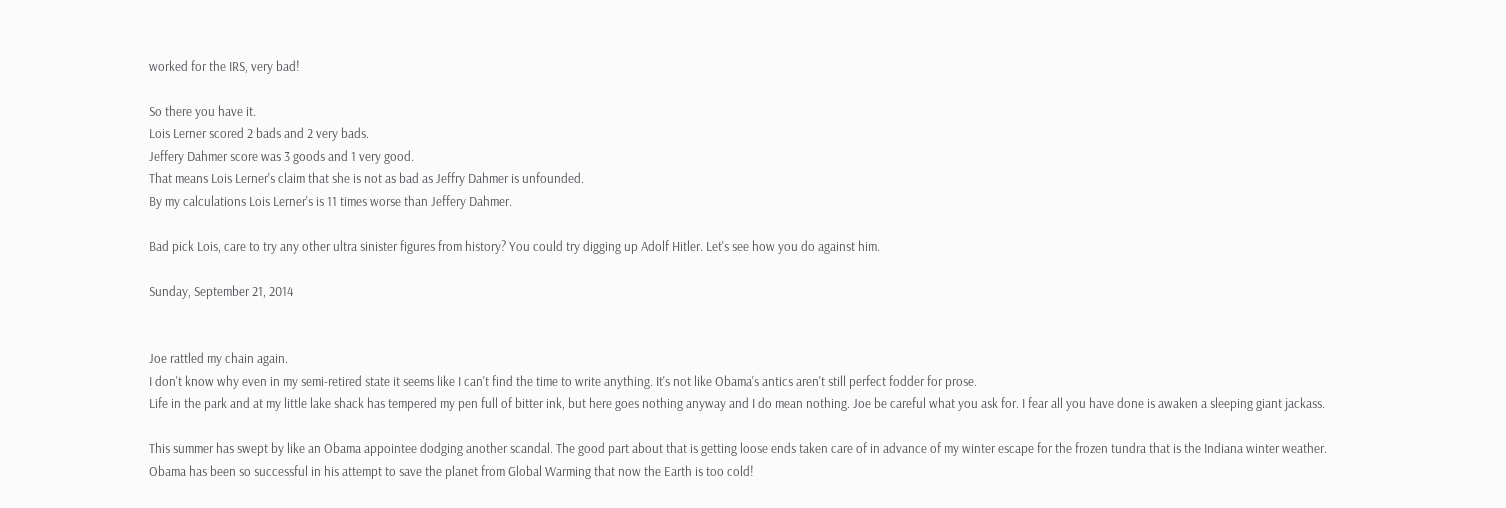worked for the IRS, very bad!

So there you have it.
Lois Lerner scored 2 bads and 2 very bads.
Jeffery Dahmer score was 3 goods and 1 very good.
That means Lois Lerner's claim that she is not as bad as Jeffry Dahmer is unfounded.
By my calculations Lois Lerner's is 11 times worse than Jeffery Dahmer.

Bad pick Lois, care to try any other ultra sinister figures from history? You could try digging up Adolf Hitler. Let's see how you do against him.

Sunday, September 21, 2014


Joe rattled my chain again.
I don't know why even in my semi-retired state it seems like I can't find the time to write anything. It's not like Obama's antics aren't still perfect fodder for prose.
Life in the park and at my little lake shack has tempered my pen full of bitter ink, but here goes nothing anyway and I do mean nothing. Joe be careful what you ask for. I fear all you have done is awaken a sleeping giant jackass.

This summer has swept by like an Obama appointee dodging another scandal. The good part about that is getting loose ends taken care of in advance of my winter escape for the frozen tundra that is the Indiana winter weather.
Obama has been so successful in his attempt to save the planet from Global Warming that now the Earth is too cold!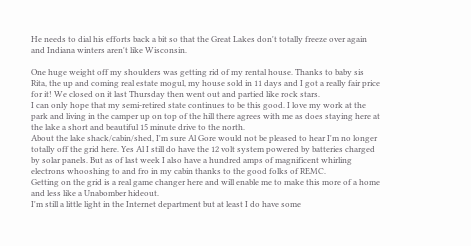He needs to dial his efforts back a bit so that the Great Lakes don't totally freeze over again and Indiana winters aren't like Wisconsin.

One huge weight off my shoulders was getting rid of my rental house. Thanks to baby sis Rita, the up and coming real estate mogul, my house sold in 11 days and I got a really fair price for it! We closed on it last Thursday then went out and partied like rock stars.
I can only hope that my semi-retired state continues to be this good. I love my work at the park and living in the camper up on top of the hill there agrees with me as does staying here at the lake a short and beautiful 15 minute drive to the north.
About the lake shack/cabin/shed, I'm sure Al Gore would not be pleased to hear I'm no longer totally off the grid here. Yes Al I still do have the 12 volt system powered by batteries charged by solar panels. But as of last week I also have a hundred amps of magnificent whirling electrons whooshing to and fro in my cabin thanks to the good folks of REMC.
Getting on the grid is a real game changer here and will enable me to make this more of a home and less like a Unabomber hideout.
I'm still a little light in the Internet department but at least I do have some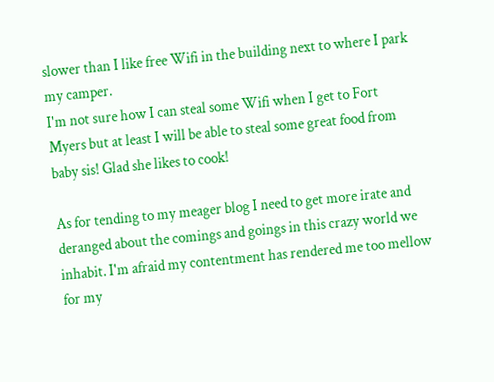slower than I like free Wifi in the building next to where I park my camper.
I'm not sure how I can steal some Wifi when I get to Fort Myers but at least I will be able to steal some great food from baby sis! Glad she likes to cook!

As for tending to my meager blog I need to get more irate and deranged about the comings and goings in this crazy world we inhabit. I'm afraid my contentment has rendered me too mellow for my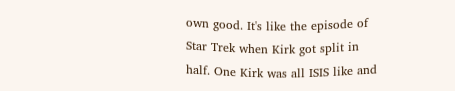own good. It's like the episode of Star Trek when Kirk got split in half. One Kirk was all ISIS like and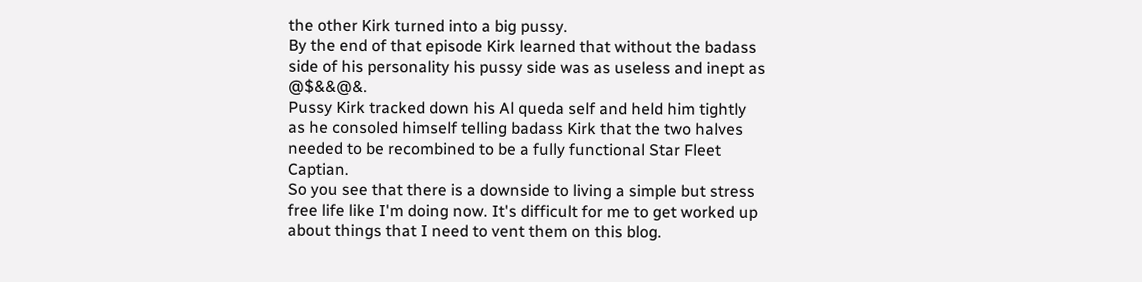the other Kirk turned into a big pussy.
By the end of that episode Kirk learned that without the badass side of his personality his pussy side was as useless and inept as @$&&@&.
Pussy Kirk tracked down his Al queda self and held him tightly as he consoled himself telling badass Kirk that the two halves needed to be recombined to be a fully functional Star Fleet Captian.
So you see that there is a downside to living a simple but stress free life like I'm doing now. It's difficult for me to get worked up about things that I need to vent them on this blog.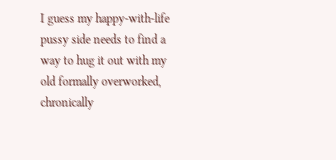I guess my happy-with-life pussy side needs to find a way to hug it out with my old formally overworked, chronically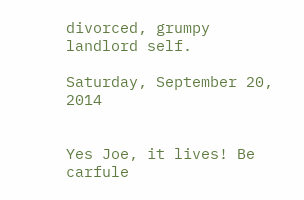divorced, grumpy landlord self.

Saturday, September 20, 2014


Yes Joe, it lives! Be carfule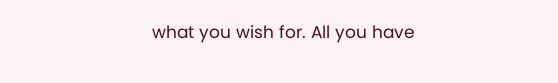what you wish for. All you have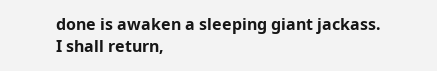done is awaken a sleeping giant jackass.
I shall return,